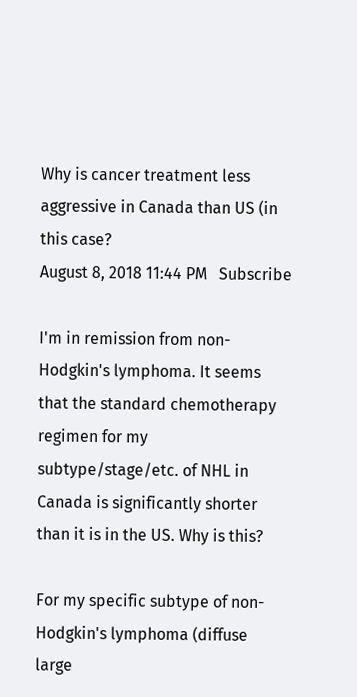Why is cancer treatment less aggressive in Canada than US (in this case?
August 8, 2018 11:44 PM   Subscribe

I'm in remission from non-Hodgkin's lymphoma. It seems that the standard chemotherapy regimen for my subtype/stage/etc. of NHL in Canada is significantly shorter than it is in the US. Why is this?

For my specific subtype of non-Hodgkin's lymphoma (diffuse large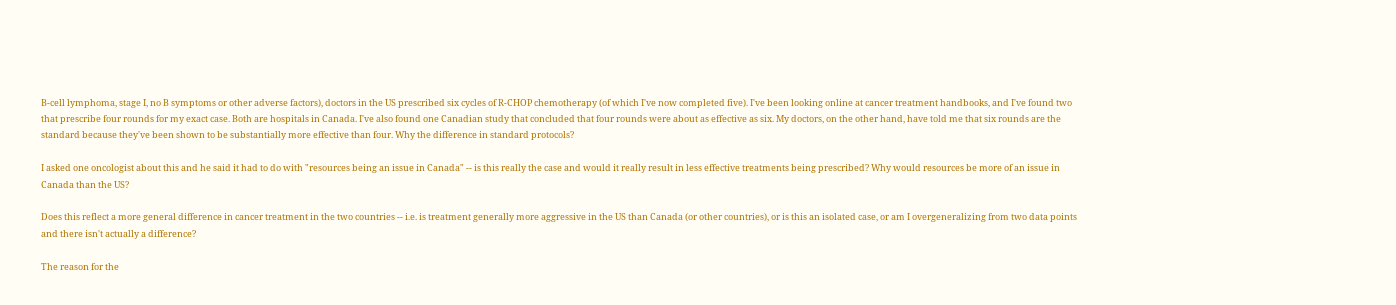B-cell lymphoma, stage I, no B symptoms or other adverse factors), doctors in the US prescribed six cycles of R-CHOP chemotherapy (of which I've now completed five). I've been looking online at cancer treatment handbooks, and I've found two that prescribe four rounds for my exact case. Both are hospitals in Canada. I've also found one Canadian study that concluded that four rounds were about as effective as six. My doctors, on the other hand, have told me that six rounds are the standard because they've been shown to be substantially more effective than four. Why the difference in standard protocols?

I asked one oncologist about this and he said it had to do with "resources being an issue in Canada" -- is this really the case and would it really result in less effective treatments being prescribed? Why would resources be more of an issue in Canada than the US?

Does this reflect a more general difference in cancer treatment in the two countries -- i.e. is treatment generally more aggressive in the US than Canada (or other countries), or is this an isolated case, or am I overgeneralizing from two data points and there isn't actually a difference?

The reason for the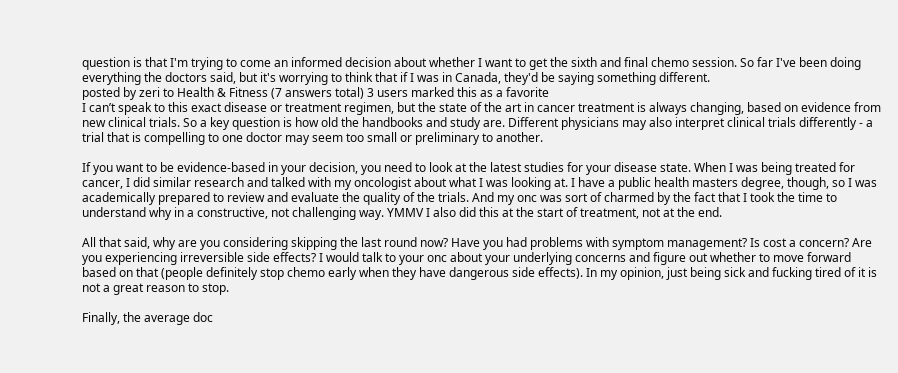question is that I'm trying to come an informed decision about whether I want to get the sixth and final chemo session. So far I've been doing everything the doctors said, but it's worrying to think that if I was in Canada, they'd be saying something different.
posted by zeri to Health & Fitness (7 answers total) 3 users marked this as a favorite
I can’t speak to this exact disease or treatment regimen, but the state of the art in cancer treatment is always changing, based on evidence from new clinical trials. So a key question is how old the handbooks and study are. Different physicians may also interpret clinical trials differently - a trial that is compelling to one doctor may seem too small or preliminary to another.

If you want to be evidence-based in your decision, you need to look at the latest studies for your disease state. When I was being treated for cancer, I did similar research and talked with my oncologist about what I was looking at. I have a public health masters degree, though, so I was academically prepared to review and evaluate the quality of the trials. And my onc was sort of charmed by the fact that I took the time to understand why in a constructive, not challenging way. YMMV I also did this at the start of treatment, not at the end.

All that said, why are you considering skipping the last round now? Have you had problems with symptom management? Is cost a concern? Are you experiencing irreversible side effects? I would talk to your onc about your underlying concerns and figure out whether to move forward based on that (people definitely stop chemo early when they have dangerous side effects). In my opinion, just being sick and fucking tired of it is not a great reason to stop.

Finally, the average doc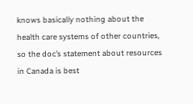knows basically nothing about the health care systems of other countries, so the doc’s statement about resources in Canada is best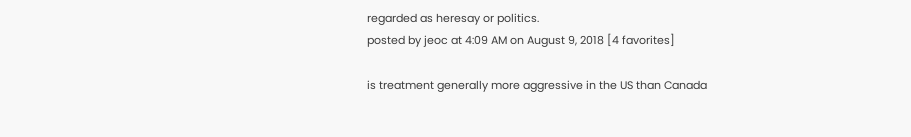regarded as heresay or politics.
posted by jeoc at 4:09 AM on August 9, 2018 [4 favorites]

is treatment generally more aggressive in the US than Canada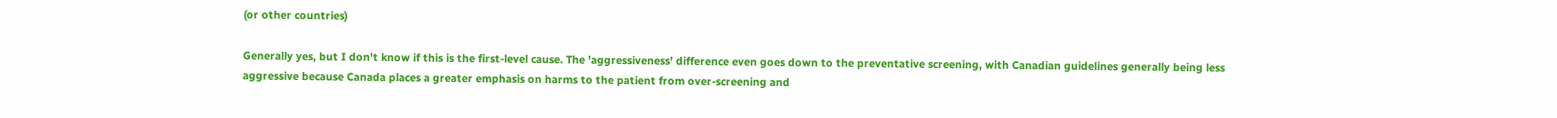(or other countries)

Generally yes, but I don't know if this is the first-level cause. The 'aggressiveness' difference even goes down to the preventative screening, with Canadian guidelines generally being less aggressive because Canada places a greater emphasis on harms to the patient from over-screening and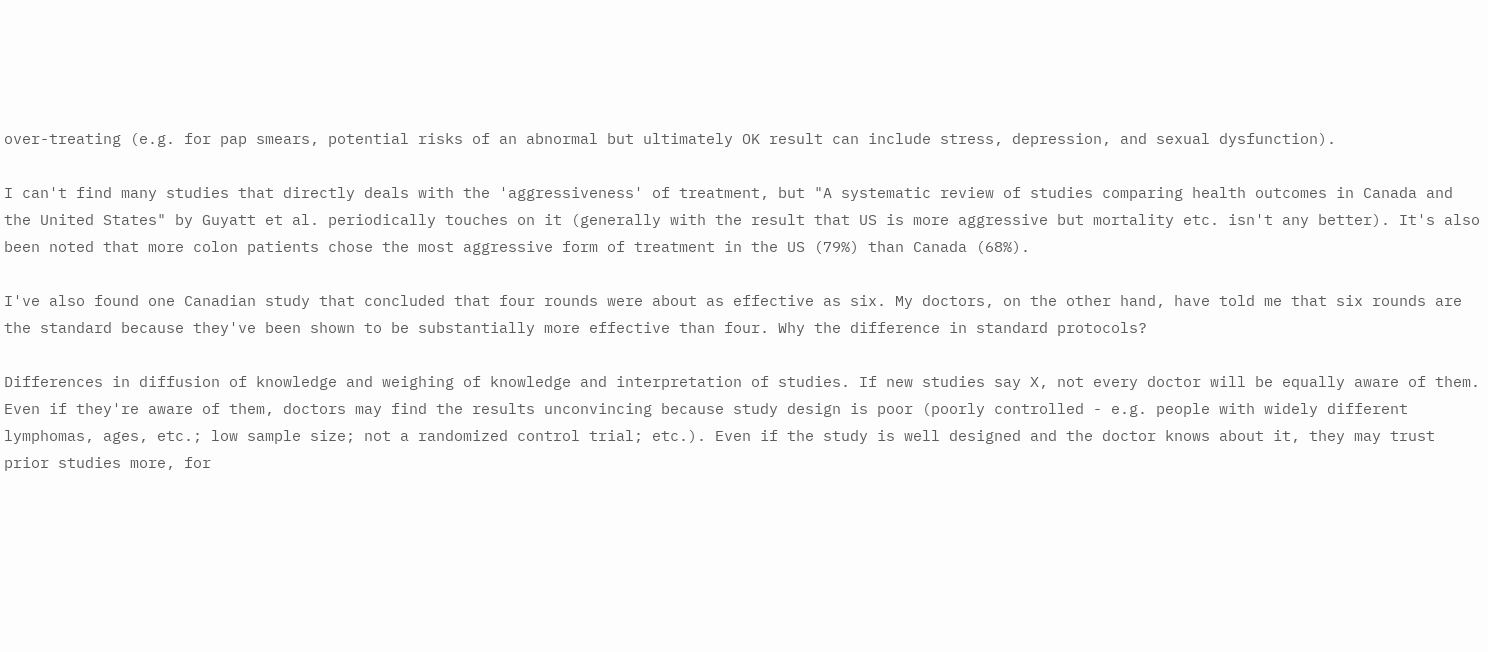over-treating (e.g. for pap smears, potential risks of an abnormal but ultimately OK result can include stress, depression, and sexual dysfunction).

I can't find many studies that directly deals with the 'aggressiveness' of treatment, but "A systematic review of studies comparing health outcomes in Canada and the United States" by Guyatt et al. periodically touches on it (generally with the result that US is more aggressive but mortality etc. isn't any better). It's also been noted that more colon patients chose the most aggressive form of treatment in the US (79%) than Canada (68%).

I've also found one Canadian study that concluded that four rounds were about as effective as six. My doctors, on the other hand, have told me that six rounds are the standard because they've been shown to be substantially more effective than four. Why the difference in standard protocols?

Differences in diffusion of knowledge and weighing of knowledge and interpretation of studies. If new studies say X, not every doctor will be equally aware of them. Even if they're aware of them, doctors may find the results unconvincing because study design is poor (poorly controlled - e.g. people with widely different lymphomas, ages, etc.; low sample size; not a randomized control trial; etc.). Even if the study is well designed and the doctor knows about it, they may trust prior studies more, for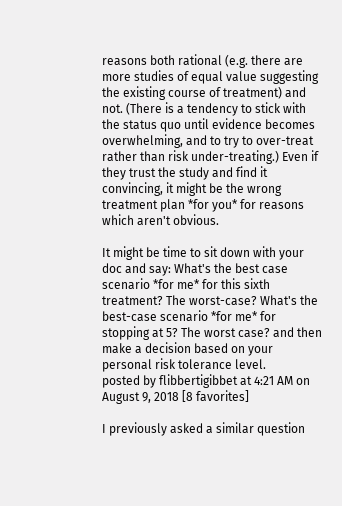reasons both rational (e.g. there are more studies of equal value suggesting the existing course of treatment) and not. (There is a tendency to stick with the status quo until evidence becomes overwhelming, and to try to over-treat rather than risk under-treating.) Even if they trust the study and find it convincing, it might be the wrong treatment plan *for you* for reasons which aren't obvious.

It might be time to sit down with your doc and say: What's the best case scenario *for me* for this sixth treatment? The worst-case? What's the best-case scenario *for me* for stopping at 5? The worst case? and then make a decision based on your personal risk tolerance level.
posted by flibbertigibbet at 4:21 AM on August 9, 2018 [8 favorites]

I previously asked a similar question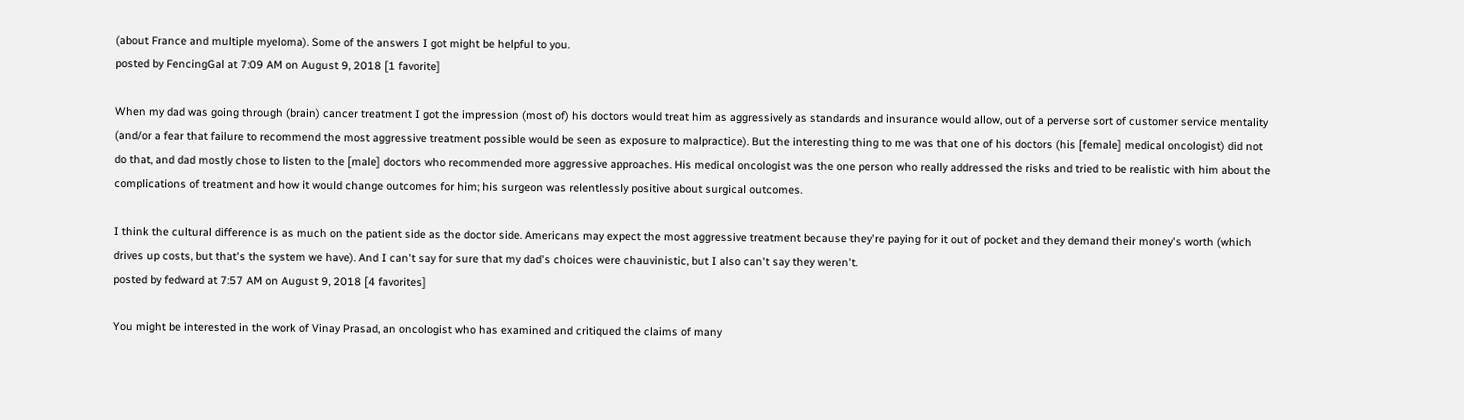(about France and multiple myeloma). Some of the answers I got might be helpful to you.
posted by FencingGal at 7:09 AM on August 9, 2018 [1 favorite]

When my dad was going through (brain) cancer treatment I got the impression (most of) his doctors would treat him as aggressively as standards and insurance would allow, out of a perverse sort of customer service mentality (and/or a fear that failure to recommend the most aggressive treatment possible would be seen as exposure to malpractice). But the interesting thing to me was that one of his doctors (his [female] medical oncologist) did not do that, and dad mostly chose to listen to the [male] doctors who recommended more aggressive approaches. His medical oncologist was the one person who really addressed the risks and tried to be realistic with him about the complications of treatment and how it would change outcomes for him; his surgeon was relentlessly positive about surgical outcomes.

I think the cultural difference is as much on the patient side as the doctor side. Americans may expect the most aggressive treatment because they're paying for it out of pocket and they demand their money's worth (which drives up costs, but that's the system we have). And I can't say for sure that my dad's choices were chauvinistic, but I also can't say they weren't.
posted by fedward at 7:57 AM on August 9, 2018 [4 favorites]

You might be interested in the work of Vinay Prasad, an oncologist who has examined and critiqued the claims of many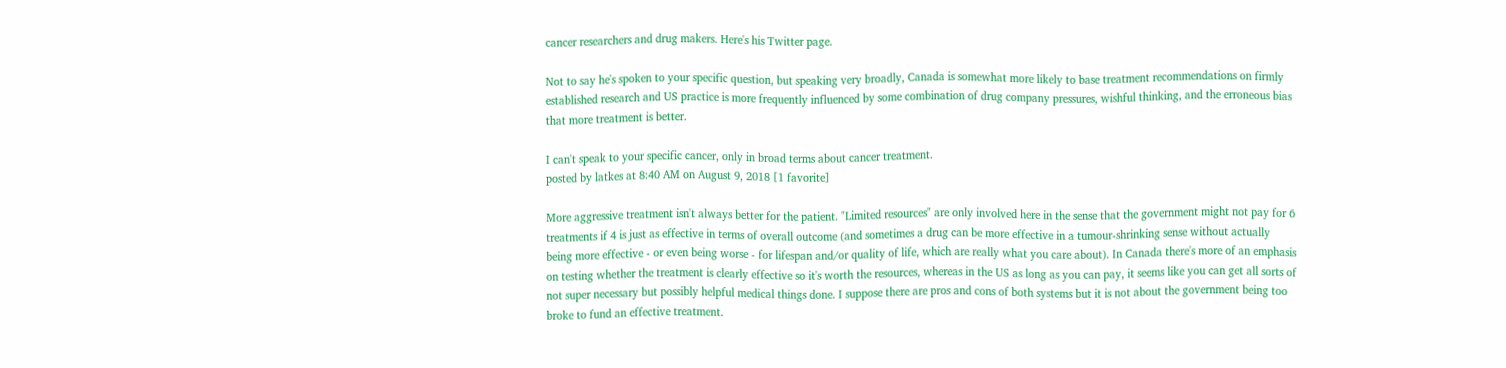cancer researchers and drug makers. Here's his Twitter page.

Not to say he's spoken to your specific question, but speaking very broadly, Canada is somewhat more likely to base treatment recommendations on firmly established research and US practice is more frequently influenced by some combination of drug company pressures, wishful thinking, and the erroneous bias that more treatment is better.

I can't speak to your specific cancer, only in broad terms about cancer treatment.
posted by latkes at 8:40 AM on August 9, 2018 [1 favorite]

More aggressive treatment isn't always better for the patient. "Limited resources" are only involved here in the sense that the government might not pay for 6 treatments if 4 is just as effective in terms of overall outcome (and sometimes a drug can be more effective in a tumour-shrinking sense without actually being more effective - or even being worse - for lifespan and/or quality of life, which are really what you care about). In Canada there's more of an emphasis on testing whether the treatment is clearly effective so it's worth the resources, whereas in the US as long as you can pay, it seems like you can get all sorts of not super necessary but possibly helpful medical things done. I suppose there are pros and cons of both systems but it is not about the government being too broke to fund an effective treatment.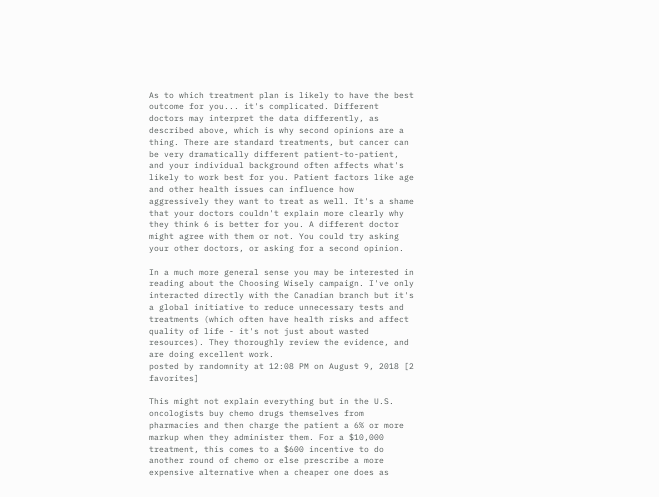As to which treatment plan is likely to have the best outcome for you... it's complicated. Different doctors may interpret the data differently, as described above, which is why second opinions are a thing. There are standard treatments, but cancer can be very dramatically different patient-to-patient, and your individual background often affects what's likely to work best for you. Patient factors like age and other health issues can influence how aggressively they want to treat as well. It's a shame that your doctors couldn't explain more clearly why they think 6 is better for you. A different doctor might agree with them or not. You could try asking your other doctors, or asking for a second opinion.

In a much more general sense you may be interested in reading about the Choosing Wisely campaign. I've only interacted directly with the Canadian branch but it's a global initiative to reduce unnecessary tests and treatments (which often have health risks and affect quality of life - it's not just about wasted resources). They thoroughly review the evidence, and are doing excellent work.
posted by randomnity at 12:08 PM on August 9, 2018 [2 favorites]

This might not explain everything but in the U.S. oncologists buy chemo drugs themselves from pharmacies and then charge the patient a 6% or more markup when they administer them. For a $10,000 treatment, this comes to a $600 incentive to do another round of chemo or else prescribe a more expensive alternative when a cheaper one does as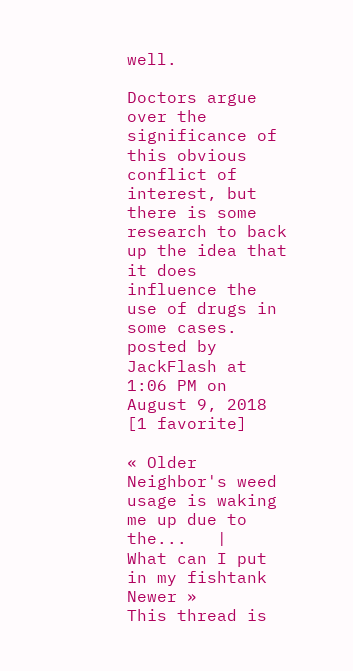well.

Doctors argue over the significance of this obvious conflict of interest, but there is some research to back up the idea that it does influence the use of drugs in some cases.
posted by JackFlash at 1:06 PM on August 9, 2018 [1 favorite]

« Older Neighbor's weed usage is waking me up due to the...   |   What can I put in my fishtank Newer »
This thread is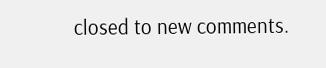closed to new comments.